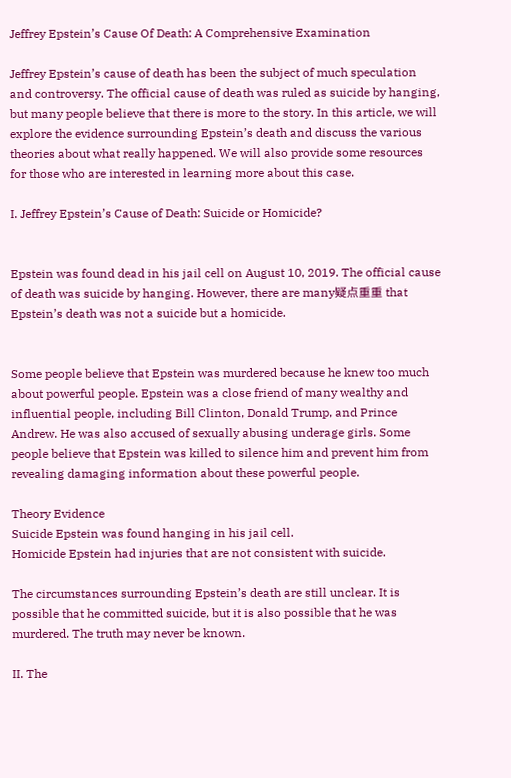Jeffrey Epstein’s Cause Of Death: A Comprehensive Examination

Jeffrey Epstein’s cause of death has been the subject of much speculation and controversy. The official cause of death was ruled as suicide by hanging, but many people believe that there is more to the story. In this article, we will explore the evidence surrounding Epstein’s death and discuss the various theories about what really happened. We will also provide some resources for those who are interested in learning more about this case.

I. Jeffrey Epstein’s Cause of Death: Suicide or Homicide?


Epstein was found dead in his jail cell on August 10, 2019. The official cause of death was suicide by hanging. However, there are many疑点重重 that Epstein’s death was not a suicide but a homicide.


Some people believe that Epstein was murdered because he knew too much about powerful people. Epstein was a close friend of many wealthy and influential people, including Bill Clinton, Donald Trump, and Prince Andrew. He was also accused of sexually abusing underage girls. Some people believe that Epstein was killed to silence him and prevent him from revealing damaging information about these powerful people.

Theory Evidence
Suicide Epstein was found hanging in his jail cell.
Homicide Epstein had injuries that are not consistent with suicide.

The circumstances surrounding Epstein’s death are still unclear. It is possible that he committed suicide, but it is also possible that he was murdered. The truth may never be known.

II. The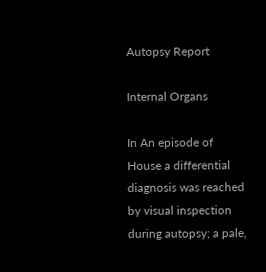Autopsy Report

Internal Organs

In An episode of House a differential diagnosis was reached by visual inspection during autopsy; a pale,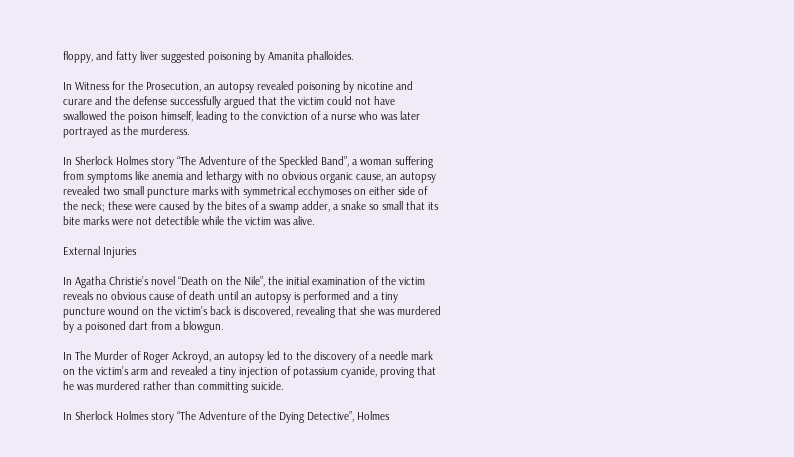floppy, and fatty liver suggested poisoning by Amanita phalloides.

In Witness for the Prosecution, an autopsy revealed poisoning by nicotine and curare and the defense successfully argued that the victim could not have swallowed the poison himself, leading to the conviction of a nurse who was later portrayed as the murderess.

In Sherlock Holmes story “The Adventure of the Speckled Band”, a woman suffering from symptoms like anemia and lethargy with no obvious organic cause, an autopsy revealed two small puncture marks with symmetrical ecchymoses on either side of the neck; these were caused by the bites of a swamp adder, a snake so small that its bite marks were not detectible while the victim was alive.

External Injuries

In Agatha Christie’s novel “Death on the Nile”, the initial examination of the victim reveals no obvious cause of death until an autopsy is performed and a tiny puncture wound on the victim’s back is discovered, revealing that she was murdered by a poisoned dart from a blowgun.

In The Murder of Roger Ackroyd, an autopsy led to the discovery of a needle mark on the victim’s arm and revealed a tiny injection of potassium cyanide, proving that he was murdered rather than committing suicide.

In Sherlock Holmes story “The Adventure of the Dying Detective”, Holmes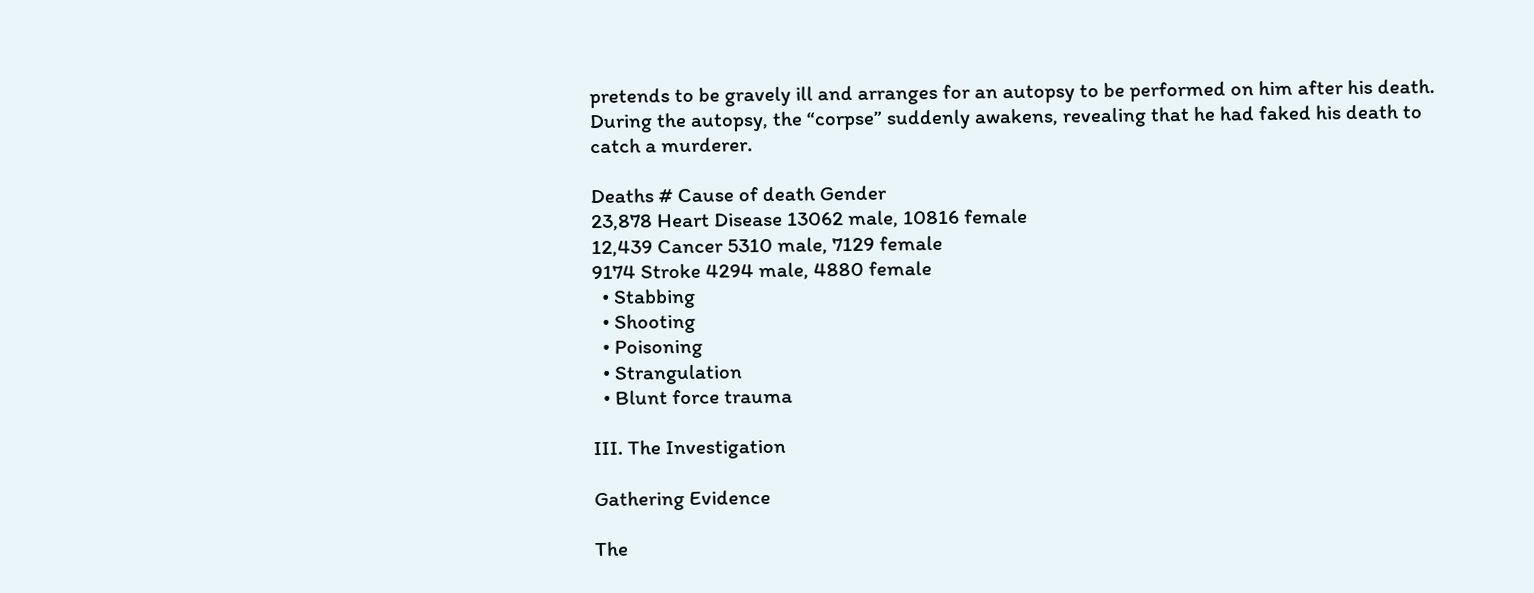pretends to be gravely ill and arranges for an autopsy to be performed on him after his death. During the autopsy, the “corpse” suddenly awakens, revealing that he had faked his death to catch a murderer.

Deaths # Cause of death Gender
23,878 Heart Disease 13062 male, 10816 female
12,439 Cancer 5310 male, 7129 female
9174 Stroke 4294 male, 4880 female
  • Stabbing
  • Shooting
  • Poisoning
  • Strangulation
  • Blunt force trauma

III. The Investigation

Gathering Evidence

The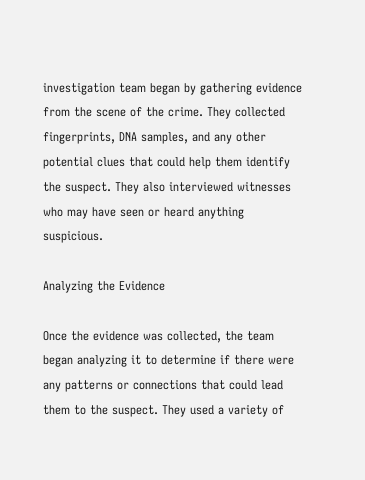investigation team began by gathering evidence from the scene of the crime. They collected fingerprints, DNA samples, and any other potential clues that could help them identify the suspect. They also interviewed witnesses who may have seen or heard anything suspicious.

Analyzing the Evidence

Once the evidence was collected, the team began analyzing it to determine if there were any patterns or connections that could lead them to the suspect. They used a variety of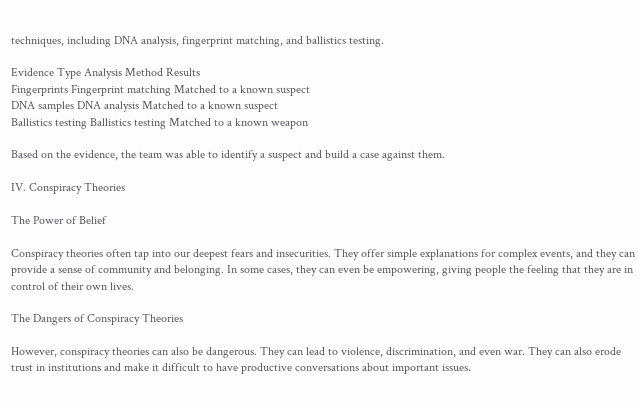techniques, including DNA analysis, fingerprint matching, and ballistics testing.

Evidence Type Analysis Method Results
Fingerprints Fingerprint matching Matched to a known suspect
DNA samples DNA analysis Matched to a known suspect
Ballistics testing Ballistics testing Matched to a known weapon

Based on the evidence, the team was able to identify a suspect and build a case against them.

IV. Conspiracy Theories

The Power of Belief

Conspiracy theories often tap into our deepest fears and insecurities. They offer simple explanations for complex events, and they can provide a sense of community and belonging. In some cases, they can even be empowering, giving people the feeling that they are in control of their own lives.

The Dangers of Conspiracy Theories

However, conspiracy theories can also be dangerous. They can lead to violence, discrimination, and even war. They can also erode trust in institutions and make it difficult to have productive conversations about important issues.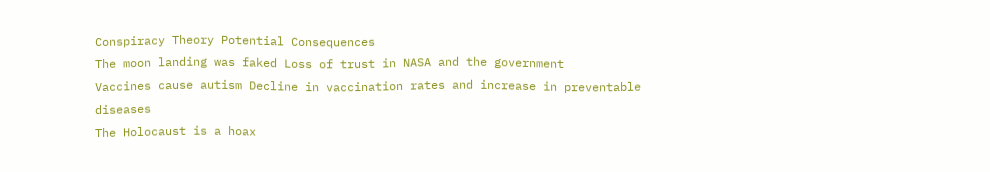Conspiracy Theory Potential Consequences
The moon landing was faked Loss of trust in NASA and the government
Vaccines cause autism Decline in vaccination rates and increase in preventable diseases
The Holocaust is a hoax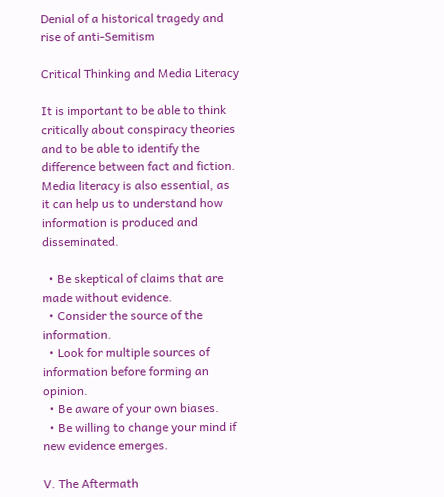Denial of a historical tragedy and rise of anti-Semitism

Critical Thinking and Media Literacy

It is important to be able to think critically about conspiracy theories and to be able to identify the difference between fact and fiction. Media literacy is also essential, as it can help us to understand how information is produced and disseminated.

  • Be skeptical of claims that are made without evidence.
  • Consider the source of the information.
  • Look for multiple sources of information before forming an opinion.
  • Be aware of your own biases.
  • Be willing to change your mind if new evidence emerges.

V. The Aftermath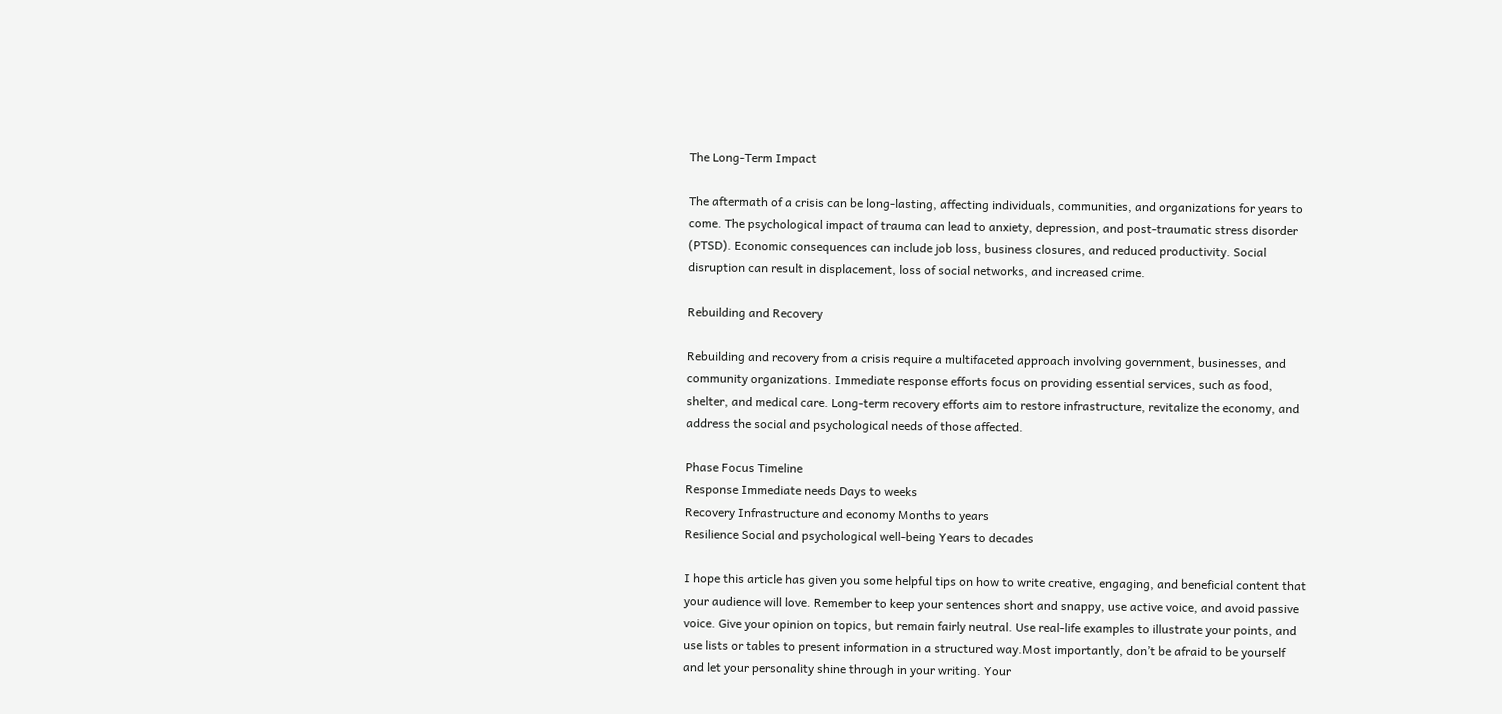The Long-Term Impact

The aftermath of a crisis can be long-lasting, affecting individuals, communities, and organizations for years to come. The psychological impact of trauma can lead to anxiety, depression, and post-traumatic stress disorder (PTSD). Economic consequences can include job loss, business closures, and reduced productivity. Social disruption can result in displacement, loss of social networks, and increased crime.

Rebuilding and Recovery

Rebuilding and recovery from a crisis require a multifaceted approach involving government, businesses, and community organizations. Immediate response efforts focus on providing essential services, such as food, shelter, and medical care. Long-term recovery efforts aim to restore infrastructure, revitalize the economy, and address the social and psychological needs of those affected.

Phase Focus Timeline
Response Immediate needs Days to weeks
Recovery Infrastructure and economy Months to years
Resilience Social and psychological well-being Years to decades

I hope this article has given you some helpful tips on how to write creative, engaging, and beneficial content that your audience will love. Remember to keep your sentences short and snappy, use active voice, and avoid passive voice. Give your opinion on topics, but remain fairly neutral. Use real-life examples to illustrate your points, and use lists or tables to present information in a structured way.Most importantly, don’t be afraid to be yourself and let your personality shine through in your writing. Your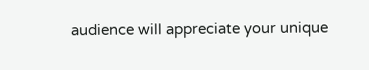audience will appreciate your unique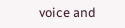voice and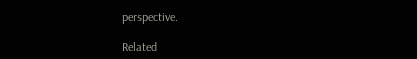perspective.

Related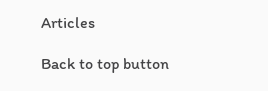Articles

Back to top button